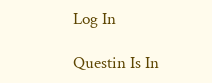Log In

Questin Is In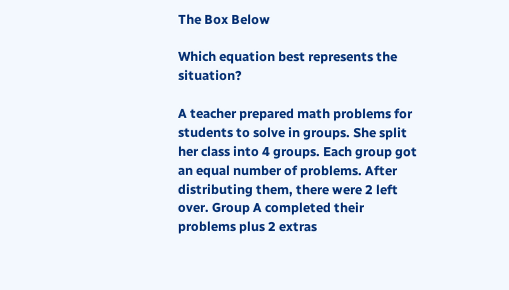The Box Below

Which equation best represents the situation?

A teacher prepared math problems for students to solve in groups. She split her class into 4 groups. Each group got an equal number of problems. After distributing them, there were 2 left over. Group A completed their problems plus 2 extras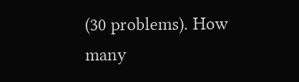(30 problems). How many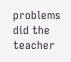problems did the teacher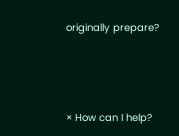originally prepare?





× How can I help?